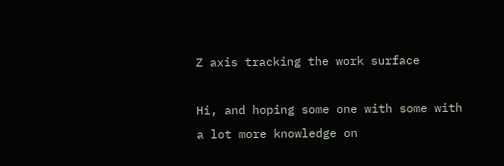Z axis tracking the work surface

Hi, and hoping some one with some with a lot more knowledge on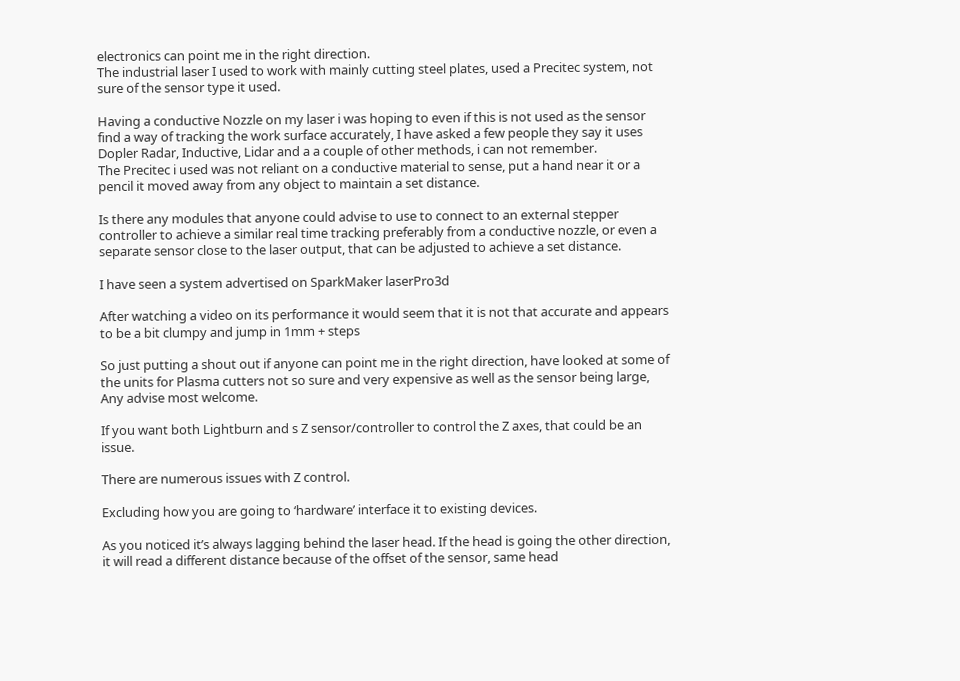electronics can point me in the right direction.
The industrial laser I used to work with mainly cutting steel plates, used a Precitec system, not sure of the sensor type it used.

Having a conductive Nozzle on my laser i was hoping to even if this is not used as the sensor find a way of tracking the work surface accurately, I have asked a few people they say it uses Dopler Radar, Inductive, Lidar and a a couple of other methods, i can not remember.
The Precitec i used was not reliant on a conductive material to sense, put a hand near it or a pencil it moved away from any object to maintain a set distance.

Is there any modules that anyone could advise to use to connect to an external stepper controller to achieve a similar real time tracking preferably from a conductive nozzle, or even a separate sensor close to the laser output, that can be adjusted to achieve a set distance.

I have seen a system advertised on SparkMaker laserPro3d

After watching a video on its performance it would seem that it is not that accurate and appears to be a bit clumpy and jump in 1mm + steps

So just putting a shout out if anyone can point me in the right direction, have looked at some of the units for Plasma cutters not so sure and very expensive as well as the sensor being large, Any advise most welcome.

If you want both Lightburn and s Z sensor/controller to control the Z axes, that could be an issue.

There are numerous issues with Z control.

Excluding how you are going to ‘hardware’ interface it to existing devices.

As you noticed it’s always lagging behind the laser head. If the head is going the other direction, it will read a different distance because of the offset of the sensor, same head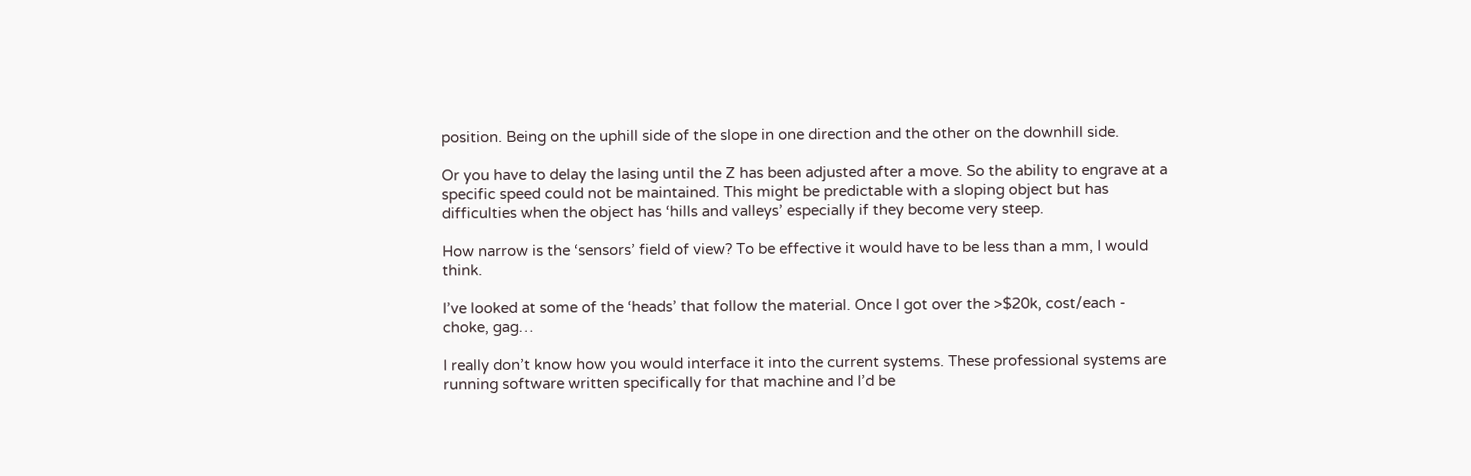position. Being on the uphill side of the slope in one direction and the other on the downhill side.

Or you have to delay the lasing until the Z has been adjusted after a move. So the ability to engrave at a specific speed could not be maintained. This might be predictable with a sloping object but has difficulties when the object has ‘hills and valleys’ especially if they become very steep.

How narrow is the ‘sensors’ field of view? To be effective it would have to be less than a mm, I would think.

I’ve looked at some of the ‘heads’ that follow the material. Once I got over the >$20k, cost/each - choke, gag…

I really don’t know how you would interface it into the current systems. These professional systems are running software written specifically for that machine and I’d be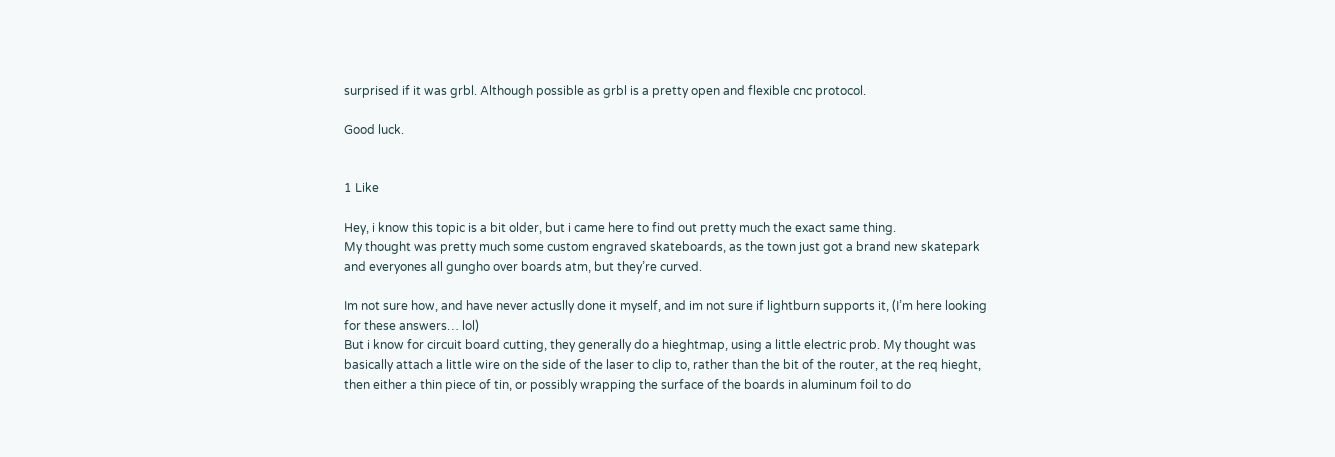surprised if it was grbl. Although possible as grbl is a pretty open and flexible cnc protocol.

Good luck.


1 Like

Hey, i know this topic is a bit older, but i came here to find out pretty much the exact same thing.
My thought was pretty much some custom engraved skateboards, as the town just got a brand new skatepark and everyones all gungho over boards atm, but they’re curved.

Im not sure how, and have never actuslly done it myself, and im not sure if lightburn supports it, (I’m here looking for these answers… lol)
But i know for circuit board cutting, they generally do a hieghtmap, using a little electric prob. My thought was basically attach a little wire on the side of the laser to clip to, rather than the bit of the router, at the req hieght, then either a thin piece of tin, or possibly wrapping the surface of the boards in aluminum foil to do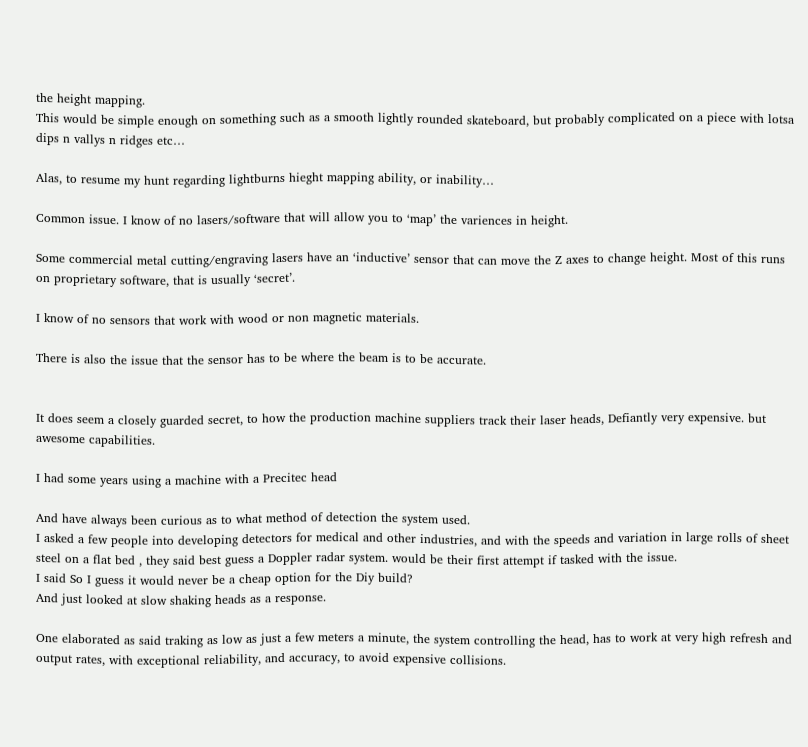the height mapping.
This would be simple enough on something such as a smooth lightly rounded skateboard, but probably complicated on a piece with lotsa dips n vallys n ridges etc…

Alas, to resume my hunt regarding lightburns hieght mapping ability, or inability…

Common issue. I know of no lasers/software that will allow you to ‘map’ the variences in height.

Some commercial metal cutting/engraving lasers have an ‘inductive’ sensor that can move the Z axes to change height. Most of this runs on proprietary software, that is usually ‘secret’.

I know of no sensors that work with wood or non magnetic materials.

There is also the issue that the sensor has to be where the beam is to be accurate.


It does seem a closely guarded secret, to how the production machine suppliers track their laser heads, Defiantly very expensive. but awesome capabilities.

I had some years using a machine with a Precitec head

And have always been curious as to what method of detection the system used.
I asked a few people into developing detectors for medical and other industries, and with the speeds and variation in large rolls of sheet steel on a flat bed , they said best guess a Doppler radar system. would be their first attempt if tasked with the issue.
I said So I guess it would never be a cheap option for the Diy build?
And just looked at slow shaking heads as a response.

One elaborated as said traking as low as just a few meters a minute, the system controlling the head, has to work at very high refresh and output rates, with exceptional reliability, and accuracy, to avoid expensive collisions.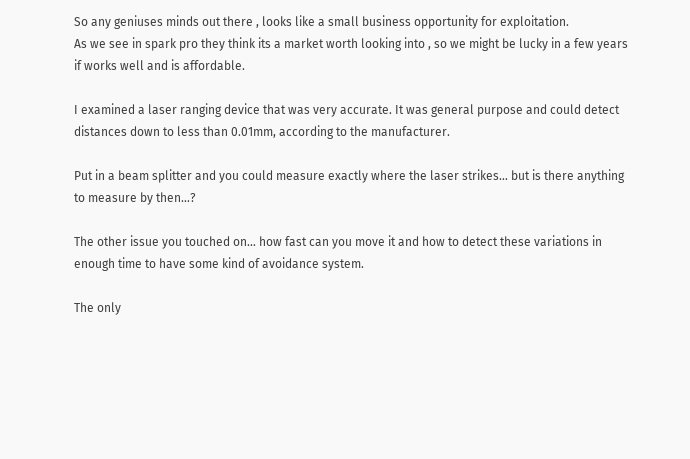So any geniuses minds out there , looks like a small business opportunity for exploitation.
As we see in spark pro they think its a market worth looking into , so we might be lucky in a few years if works well and is affordable.

I examined a laser ranging device that was very accurate. It was general purpose and could detect distances down to less than 0.01mm, according to the manufacturer.

Put in a beam splitter and you could measure exactly where the laser strikes… but is there anything to measure by then…?

The other issue you touched on… how fast can you move it and how to detect these variations in enough time to have some kind of avoidance system.

The only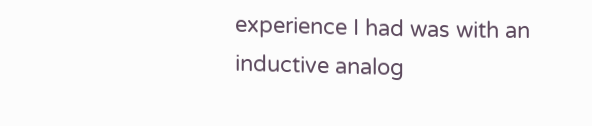experience I had was with an inductive analog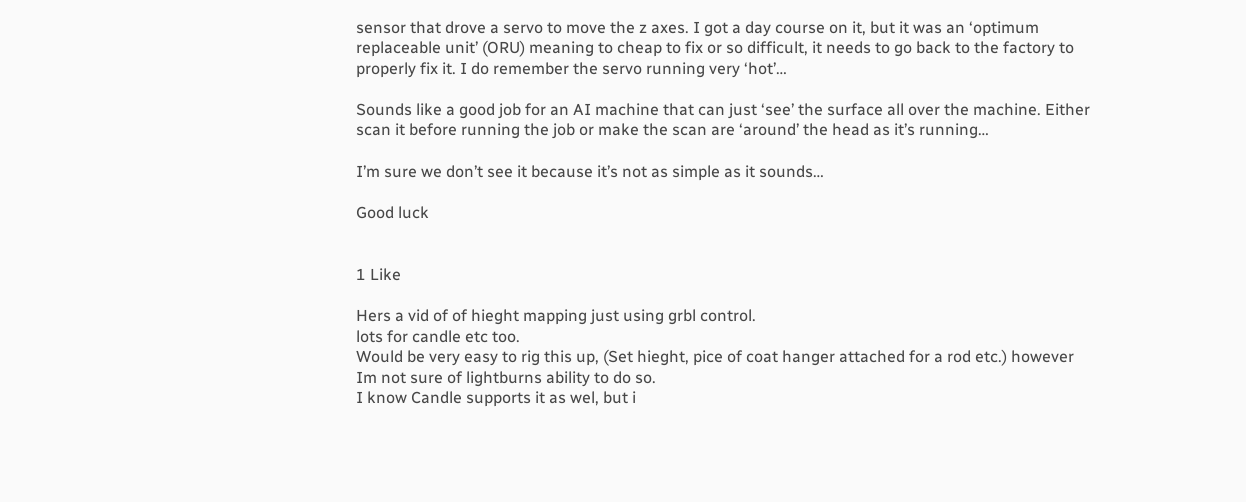sensor that drove a servo to move the z axes. I got a day course on it, but it was an ‘optimum replaceable unit’ (ORU) meaning to cheap to fix or so difficult, it needs to go back to the factory to properly fix it. I do remember the servo running very ‘hot’…

Sounds like a good job for an AI machine that can just ‘see’ the surface all over the machine. Either scan it before running the job or make the scan are ‘around’ the head as it’s running…

I’m sure we don’t see it because it’s not as simple as it sounds…

Good luck


1 Like

Hers a vid of of hieght mapping just using grbl control.
lots for candle etc too.
Would be very easy to rig this up, (Set hieght, pice of coat hanger attached for a rod etc.) however Im not sure of lightburns ability to do so.
I know Candle supports it as wel, but i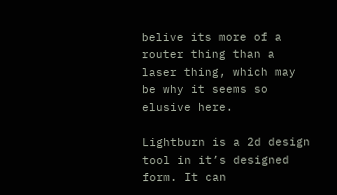belive its more of a router thing than a laser thing, which may be why it seems so elusive here.

Lightburn is a 2d design tool in it’s designed form. It can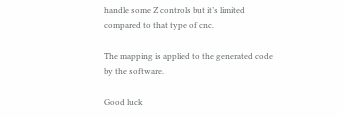handle some Z controls but it’s limited compared to that type of cnc.

The mapping is applied to the generated code by the software.

Good luck